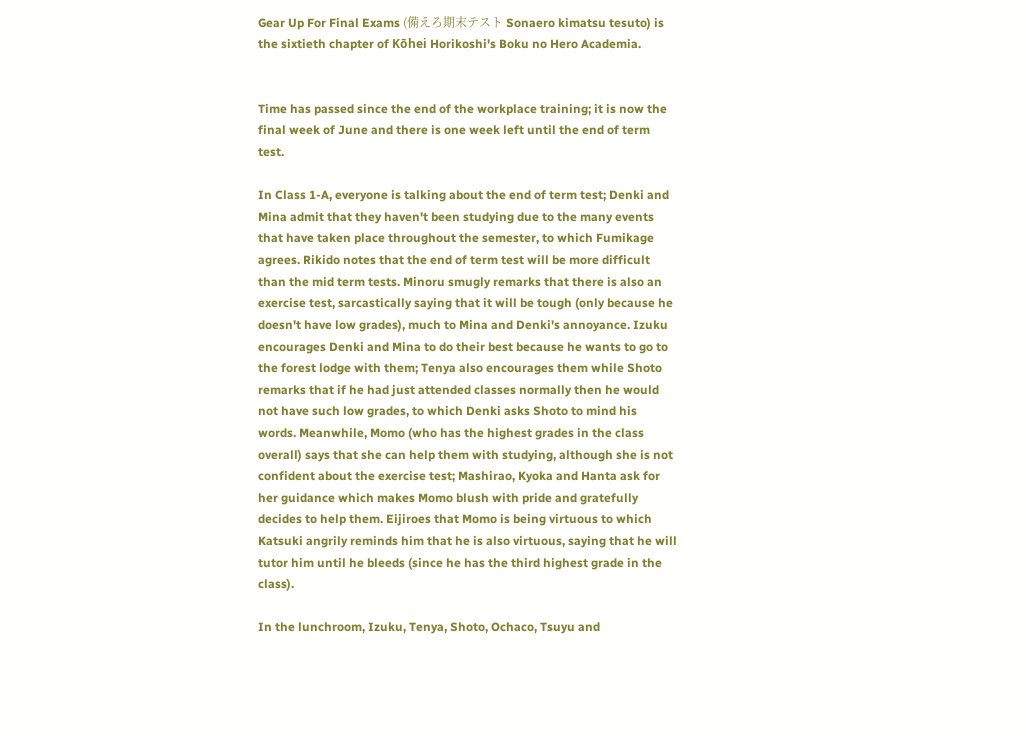Gear Up For Final Exams (備えろ期末テスト Sonaero kimatsu tesuto) is the sixtieth chapter of Kōhei Horikoshi's Boku no Hero Academia.


Time has passed since the end of the workplace training; it is now the final week of June and there is one week left until the end of term test.

In Class 1-A, everyone is talking about the end of term test; Denki and Mina admit that they haven't been studying due to the many events that have taken place throughout the semester, to which Fumikage agrees. Rikido notes that the end of term test will be more difficult than the mid term tests. Minoru smugly remarks that there is also an exercise test, sarcastically saying that it will be tough (only because he doesn't have low grades), much to Mina and Denki's annoyance. Izuku encourages Denki and Mina to do their best because he wants to go to the forest lodge with them; Tenya also encourages them while Shoto remarks that if he had just attended classes normally then he would not have such low grades, to which Denki asks Shoto to mind his words. Meanwhile, Momo (who has the highest grades in the class overall) says that she can help them with studying, although she is not confident about the exercise test; Mashirao, Kyoka and Hanta ask for her guidance which makes Momo blush with pride and gratefully decides to help them. Eijiroes that Momo is being virtuous to which Katsuki angrily reminds him that he is also virtuous, saying that he will tutor him until he bleeds (since he has the third highest grade in the class).

In the lunchroom, Izuku, Tenya, Shoto, Ochaco, Tsuyu and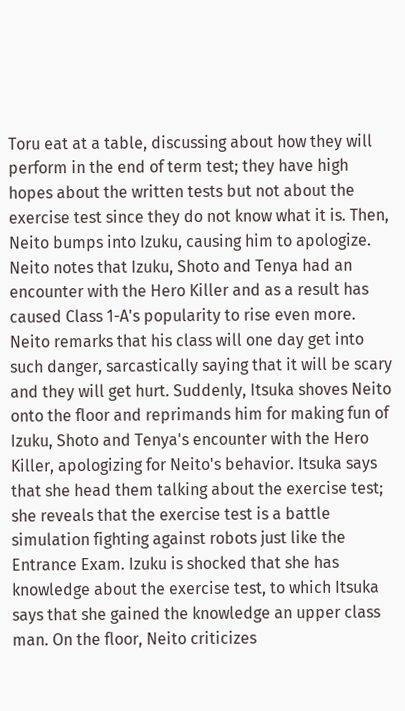Toru eat at a table, discussing about how they will perform in the end of term test; they have high hopes about the written tests but not about the exercise test since they do not know what it is. Then, Neito bumps into Izuku, causing him to apologize. Neito notes that Izuku, Shoto and Tenya had an encounter with the Hero Killer and as a result has caused Class 1-A's popularity to rise even more. Neito remarks that his class will one day get into such danger, sarcastically saying that it will be scary and they will get hurt. Suddenly, Itsuka shoves Neito onto the floor and reprimands him for making fun of Izuku, Shoto and Tenya's encounter with the Hero Killer, apologizing for Neito's behavior. Itsuka says that she head them talking about the exercise test; she reveals that the exercise test is a battle simulation fighting against robots just like the Entrance Exam. Izuku is shocked that she has knowledge about the exercise test, to which Itsuka says that she gained the knowledge an upper class man. On the floor, Neito criticizes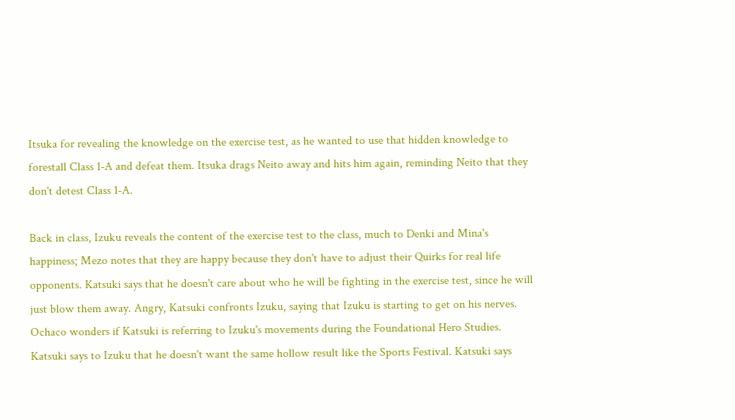Itsuka for revealing the knowledge on the exercise test, as he wanted to use that hidden knowledge to forestall Class 1-A and defeat them. Itsuka drags Neito away and hits him again, reminding Neito that they don't detest Class 1-A.

Back in class, Izuku reveals the content of the exercise test to the class, much to Denki and Mina's happiness; Mezo notes that they are happy because they don't have to adjust their Quirks for real life opponents. Katsuki says that he doesn't care about who he will be fighting in the exercise test, since he will just blow them away. Angry, Katsuki confronts Izuku, saying that Izuku is starting to get on his nerves. Ochaco wonders if Katsuki is referring to Izuku's movements during the Foundational Hero Studies. Katsuki says to Izuku that he doesn't want the same hollow result like the Sports Festival. Katsuki says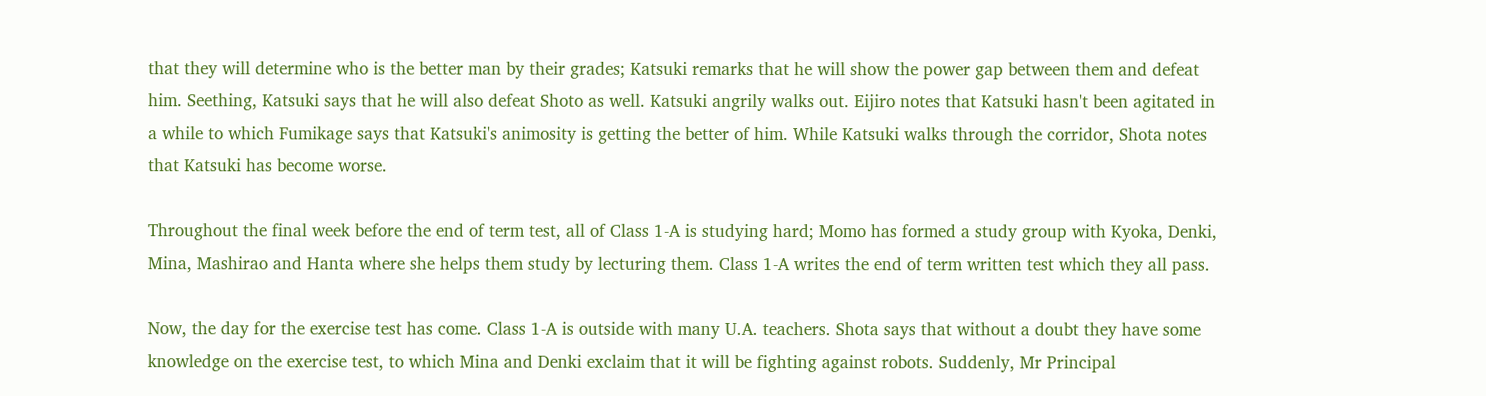that they will determine who is the better man by their grades; Katsuki remarks that he will show the power gap between them and defeat him. Seething, Katsuki says that he will also defeat Shoto as well. Katsuki angrily walks out. Eijiro notes that Katsuki hasn't been agitated in a while to which Fumikage says that Katsuki's animosity is getting the better of him. While Katsuki walks through the corridor, Shota notes that Katsuki has become worse.

Throughout the final week before the end of term test, all of Class 1-A is studying hard; Momo has formed a study group with Kyoka, Denki, Mina, Mashirao and Hanta where she helps them study by lecturing them. Class 1-A writes the end of term written test which they all pass.

Now, the day for the exercise test has come. Class 1-A is outside with many U.A. teachers. Shota says that without a doubt they have some knowledge on the exercise test, to which Mina and Denki exclaim that it will be fighting against robots. Suddenly, Mr Principal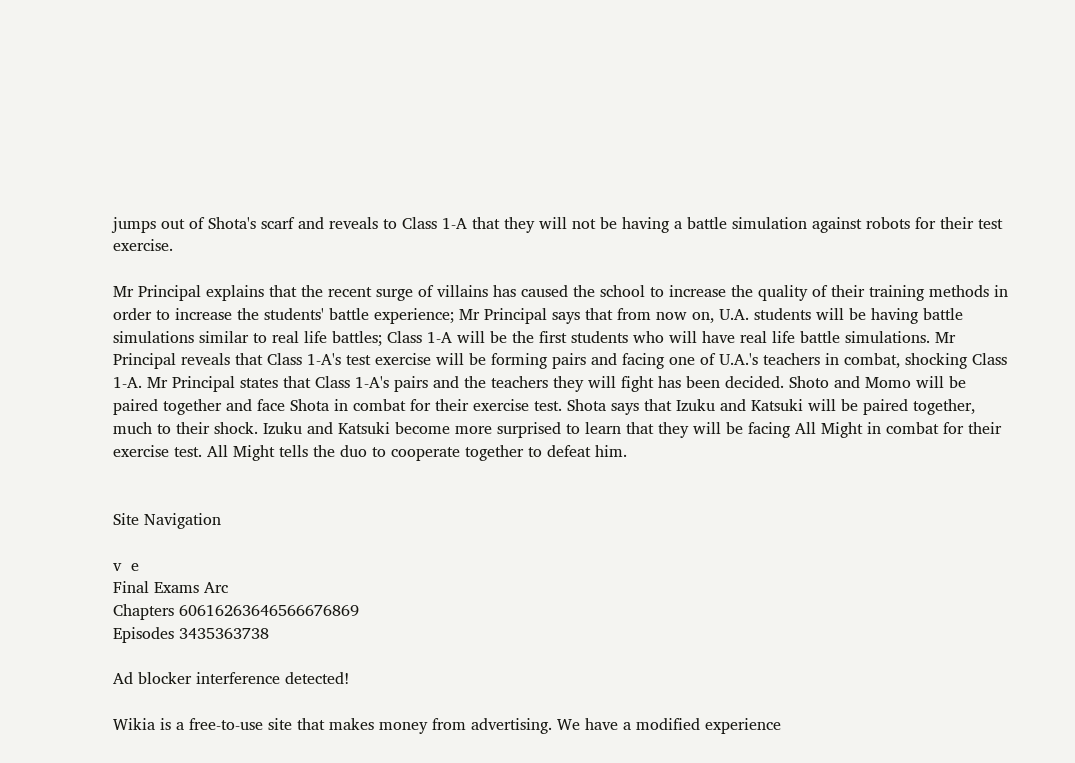jumps out of Shota's scarf and reveals to Class 1-A that they will not be having a battle simulation against robots for their test exercise.

Mr Principal explains that the recent surge of villains has caused the school to increase the quality of their training methods in order to increase the students' battle experience; Mr Principal says that from now on, U.A. students will be having battle simulations similar to real life battles; Class 1-A will be the first students who will have real life battle simulations. Mr Principal reveals that Class 1-A's test exercise will be forming pairs and facing one of U.A.'s teachers in combat, shocking Class 1-A. Mr Principal states that Class 1-A's pairs and the teachers they will fight has been decided. Shoto and Momo will be paired together and face Shota in combat for their exercise test. Shota says that Izuku and Katsuki will be paired together, much to their shock. Izuku and Katsuki become more surprised to learn that they will be facing All Might in combat for their exercise test. All Might tells the duo to cooperate together to defeat him.


Site Navigation

v  e
Final Exams Arc
Chapters 60616263646566676869
Episodes 3435363738

Ad blocker interference detected!

Wikia is a free-to-use site that makes money from advertising. We have a modified experience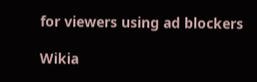for viewers using ad blockers

Wikia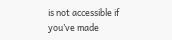is not accessible if you’ve made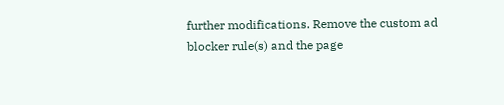further modifications. Remove the custom ad blocker rule(s) and the page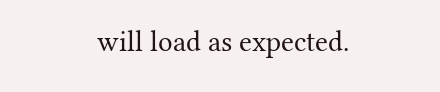will load as expected.